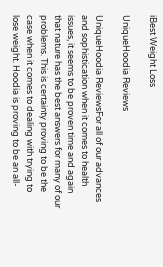iBest Weight Loss

UniqueHoodia Reviews

UniqueHoodia ReviewsFor all of our advances and sophistication when it comes to health issues, it seems to be proven time and again that nature has the best answers for many of our problems. This is certainty proving to be the case when it comes to dealing with trying to lose weight. Hoodia is proving to be an all-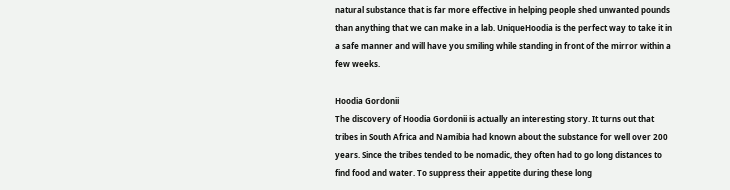natural substance that is far more effective in helping people shed unwanted pounds than anything that we can make in a lab. UniqueHoodia is the perfect way to take it in a safe manner and will have you smiling while standing in front of the mirror within a few weeks.

Hoodia Gordonii
The discovery of Hoodia Gordonii is actually an interesting story. It turns out that tribes in South Africa and Namibia had known about the substance for well over 200 years. Since the tribes tended to be nomadic, they often had to go long distances to find food and water. To suppress their appetite during these long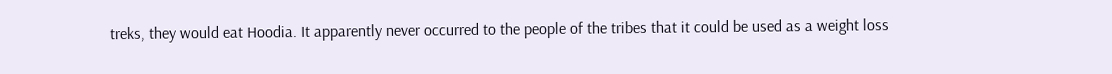treks, they would eat Hoodia. It apparently never occurred to the people of the tribes that it could be used as a weight loss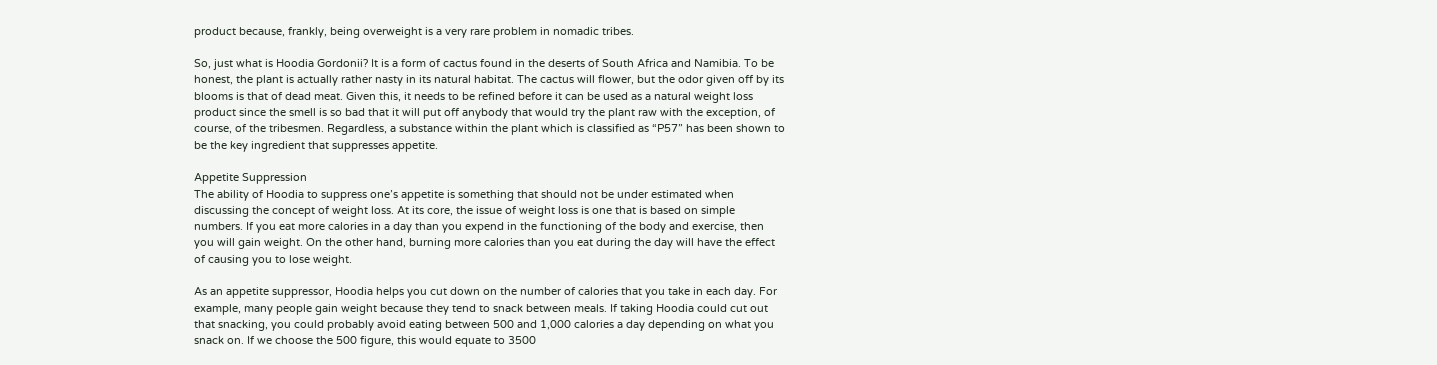product because, frankly, being overweight is a very rare problem in nomadic tribes.

So, just what is Hoodia Gordonii? It is a form of cactus found in the deserts of South Africa and Namibia. To be honest, the plant is actually rather nasty in its natural habitat. The cactus will flower, but the odor given off by its blooms is that of dead meat. Given this, it needs to be refined before it can be used as a natural weight loss product since the smell is so bad that it will put off anybody that would try the plant raw with the exception, of course, of the tribesmen. Regardless, a substance within the plant which is classified as “P57” has been shown to be the key ingredient that suppresses appetite.

Appetite Suppression
The ability of Hoodia to suppress one’s appetite is something that should not be under estimated when discussing the concept of weight loss. At its core, the issue of weight loss is one that is based on simple numbers. If you eat more calories in a day than you expend in the functioning of the body and exercise, then you will gain weight. On the other hand, burning more calories than you eat during the day will have the effect of causing you to lose weight.

As an appetite suppressor, Hoodia helps you cut down on the number of calories that you take in each day. For example, many people gain weight because they tend to snack between meals. If taking Hoodia could cut out that snacking, you could probably avoid eating between 500 and 1,000 calories a day depending on what you snack on. If we choose the 500 figure, this would equate to 3500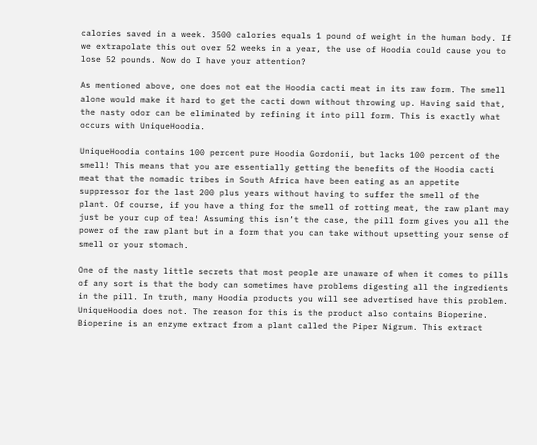calories saved in a week. 3500 calories equals 1 pound of weight in the human body. If we extrapolate this out over 52 weeks in a year, the use of Hoodia could cause you to lose 52 pounds. Now do I have your attention?

As mentioned above, one does not eat the Hoodia cacti meat in its raw form. The smell alone would make it hard to get the cacti down without throwing up. Having said that, the nasty odor can be eliminated by refining it into pill form. This is exactly what occurs with UniqueHoodia.

UniqueHoodia contains 100 percent pure Hoodia Gordonii, but lacks 100 percent of the smell! This means that you are essentially getting the benefits of the Hoodia cacti meat that the nomadic tribes in South Africa have been eating as an appetite suppressor for the last 200 plus years without having to suffer the smell of the plant. Of course, if you have a thing for the smell of rotting meat, the raw plant may just be your cup of tea! Assuming this isn’t the case, the pill form gives you all the power of the raw plant but in a form that you can take without upsetting your sense of smell or your stomach.

One of the nasty little secrets that most people are unaware of when it comes to pills of any sort is that the body can sometimes have problems digesting all the ingredients in the pill. In truth, many Hoodia products you will see advertised have this problem. UniqueHoodia does not. The reason for this is the product also contains Bioperine. Bioperine is an enzyme extract from a plant called the Piper Nigrum. This extract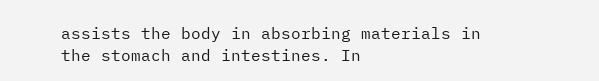assists the body in absorbing materials in the stomach and intestines. In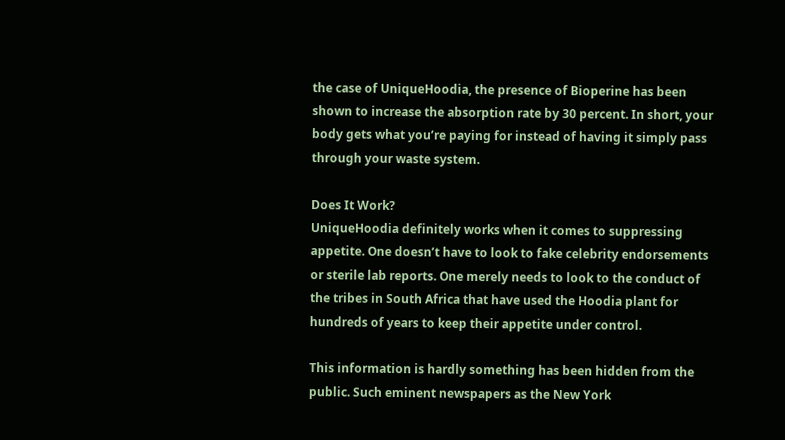the case of UniqueHoodia, the presence of Bioperine has been shown to increase the absorption rate by 30 percent. In short, your body gets what you’re paying for instead of having it simply pass through your waste system.

Does It Work?
UniqueHoodia definitely works when it comes to suppressing appetite. One doesn’t have to look to fake celebrity endorsements or sterile lab reports. One merely needs to look to the conduct of the tribes in South Africa that have used the Hoodia plant for hundreds of years to keep their appetite under control.

This information is hardly something has been hidden from the public. Such eminent newspapers as the New York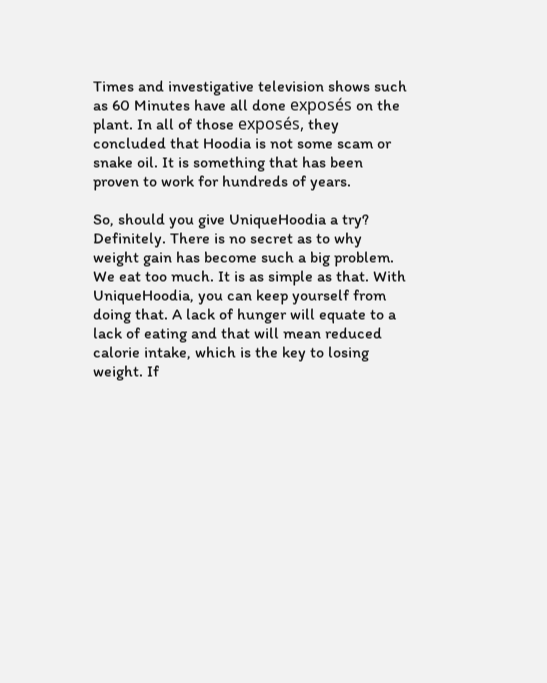Times and investigative television shows such as 60 Minutes have all done exposés on the plant. In all of those exposés, they concluded that Hoodia is not some scam or snake oil. It is something that has been proven to work for hundreds of years.

So, should you give UniqueHoodia a try? Definitely. There is no secret as to why weight gain has become such a big problem. We eat too much. It is as simple as that. With UniqueHoodia, you can keep yourself from doing that. A lack of hunger will equate to a lack of eating and that will mean reduced calorie intake, which is the key to losing weight. If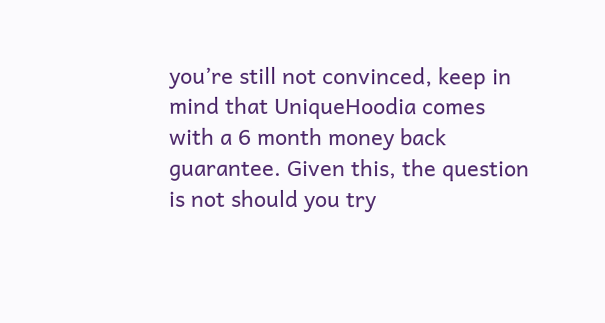you’re still not convinced, keep in mind that UniqueHoodia comes with a 6 month money back guarantee. Given this, the question is not should you try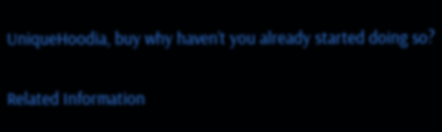UniqueHoodia, buy why haven’t you already started doing so?

Related Information